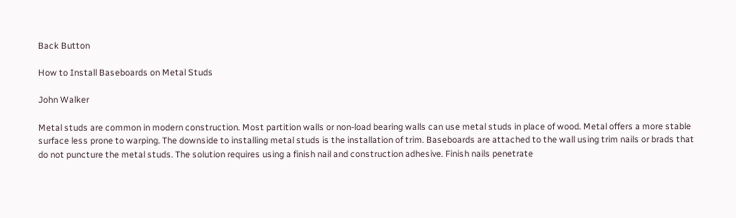Back Button

How to Install Baseboards on Metal Studs

John Walker

Metal studs are common in modern construction. Most partition walls or non-load bearing walls can use metal studs in place of wood. Metal offers a more stable surface less prone to warping. The downside to installing metal studs is the installation of trim. Baseboards are attached to the wall using trim nails or brads that do not puncture the metal studs. The solution requires using a finish nail and construction adhesive. Finish nails penetrate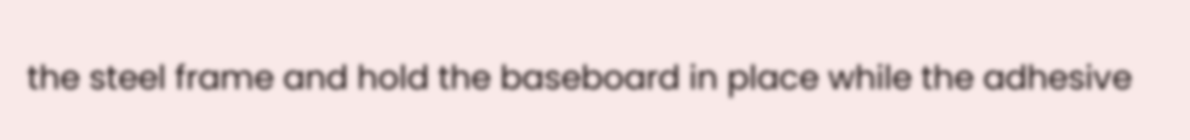the steel frame and hold the baseboard in place while the adhesive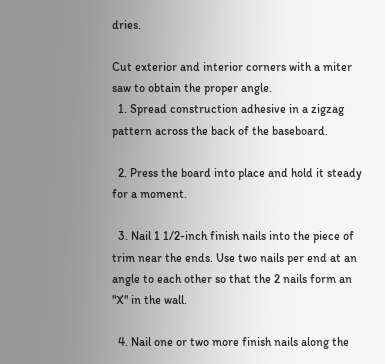dries.

Cut exterior and interior corners with a miter saw to obtain the proper angle.
  1. Spread construction adhesive in a zigzag pattern across the back of the baseboard.

  2. Press the board into place and hold it steady for a moment.

  3. Nail 1 1/2-inch finish nails into the piece of trim near the ends. Use two nails per end at an angle to each other so that the 2 nails form an "X" in the wall.

  4. Nail one or two more finish nails along the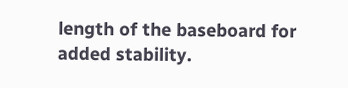length of the baseboard for added stability.